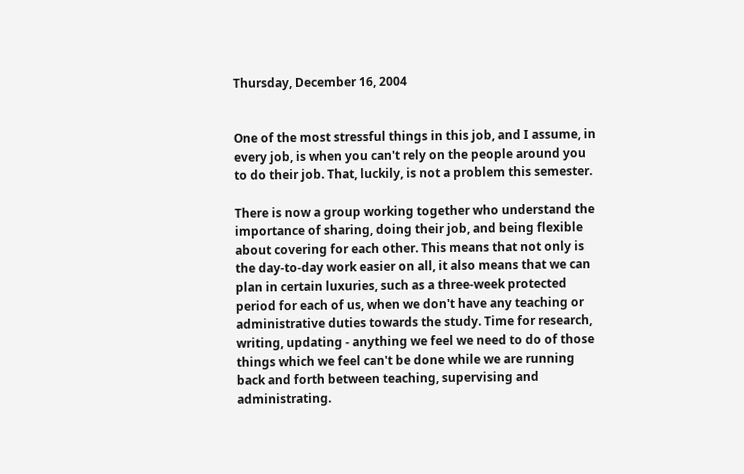Thursday, December 16, 2004


One of the most stressful things in this job, and I assume, in every job, is when you can't rely on the people around you to do their job. That, luckily, is not a problem this semester.

There is now a group working together who understand the importance of sharing, doing their job, and being flexible about covering for each other. This means that not only is the day-to-day work easier on all, it also means that we can plan in certain luxuries, such as a three-week protected period for each of us, when we don't have any teaching or administrative duties towards the study. Time for research, writing, updating - anything we feel we need to do of those things which we feel can't be done while we are running back and forth between teaching, supervising and administrating.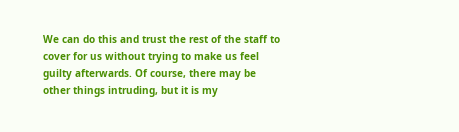We can do this and trust the rest of the staff to cover for us without trying to make us feel guilty afterwards. Of course, there may be other things intruding, but it is my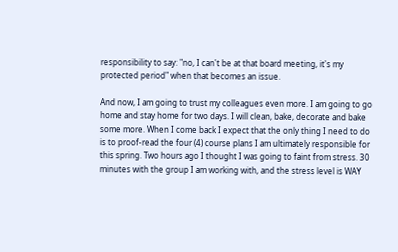responsibility to say: "no, I can't be at that board meeting, it's my protected period" when that becomes an issue.

And now, I am going to trust my colleagues even more. I am going to go home and stay home for two days. I will clean, bake, decorate and bake some more. When I come back I expect that the only thing I need to do is to proof-read the four (4) course plans I am ultimately responsible for this spring. Two hours ago I thought I was going to faint from stress. 30 minutes with the group I am working with, and the stress level is WAY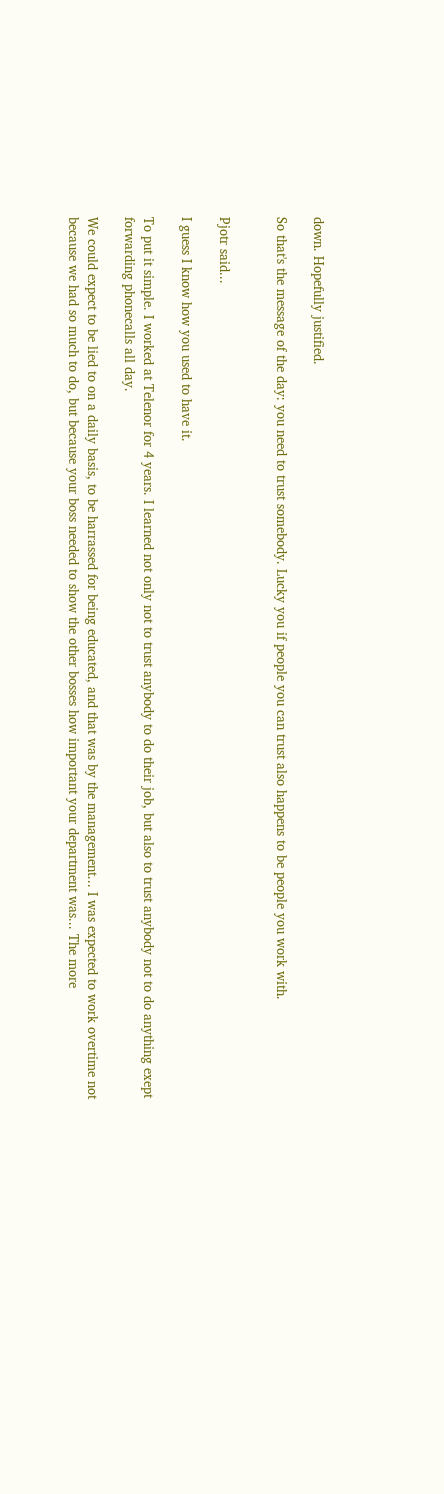down. Hopefully justified.

So that's the message of the day: you need to trust somebody. Lucky you if people you can trust also happens to be people you work with.


Pjotr said...

I guess I know how you used to have it.

To put it simple. I worked at Telenor for 4 years. I learned not only not to trust anybody to do their job, but also to trust anybody not to do anything exept forwarding phonecalls all day.

We could expect to be lied to on a daily basis, to be harrassed for being educated, and that was by the management... I was expected to work overtime not because we had so much to do, but because your boss needed to show the other bosses how important your department was... The more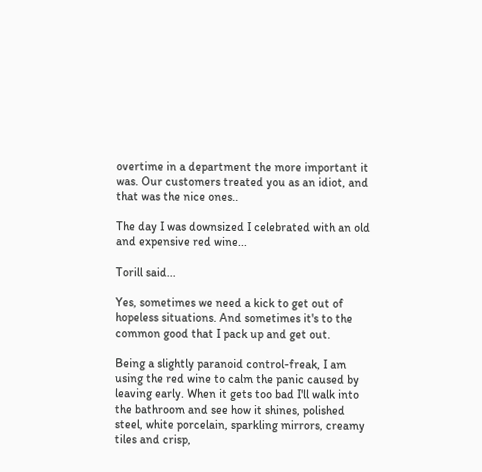overtime in a department the more important it was. Our customers treated you as an idiot, and that was the nice ones..

The day I was downsized I celebrated with an old and expensive red wine...

Torill said...

Yes, sometimes we need a kick to get out of hopeless situations. And sometimes it's to the common good that I pack up and get out.

Being a slightly paranoid control-freak, I am using the red wine to calm the panic caused by leaving early. When it gets too bad I'll walk into the bathroom and see how it shines, polished steel, white porcelain, sparkling mirrors, creamy tiles and crisp,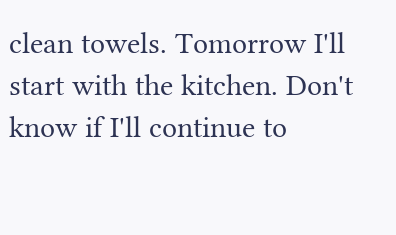clean towels. Tomorrow I'll start with the kitchen. Don't know if I'll continue to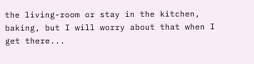the living-room or stay in the kitchen, baking, but I will worry about that when I get there...